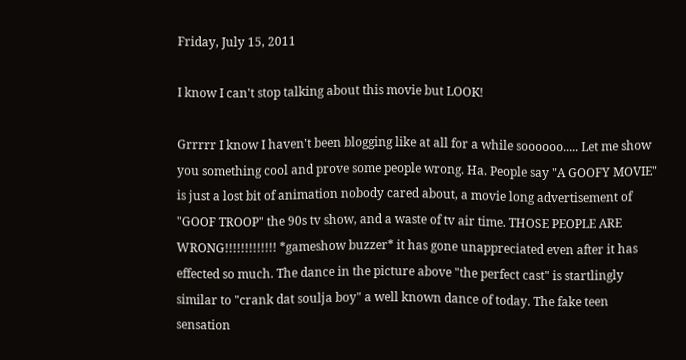Friday, July 15, 2011

I know I can't stop talking about this movie but LOOK!

Grrrrr I know I haven't been blogging like at all for a while soooooo..... Let me show you something cool and prove some people wrong. Ha. People say "A GOOFY MOVIE" is just a lost bit of animation nobody cared about, a movie long advertisement of "GOOF TROOP" the 90s tv show, and a waste of tv air time. THOSE PEOPLE ARE WRONG!!!!!!!!!!!!! *gameshow buzzer* it has gone unappreciated even after it has effected so much. The dance in the picture above "the perfect cast" is startlingly similar to "crank dat soulja boy" a well known dance of today. The fake teen sensation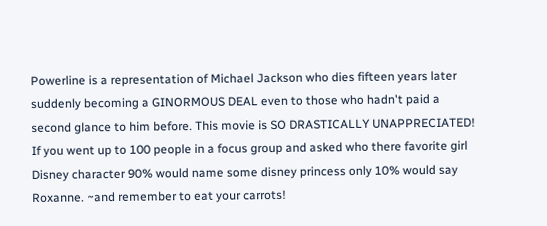Powerline is a representation of Michael Jackson who dies fifteen years later suddenly becoming a GINORMOUS DEAL even to those who hadn't paid a second glance to him before. This movie is SO DRASTICALLY UNAPPRECIATED! If you went up to 100 people in a focus group and asked who there favorite girl Disney character 90% would name some disney princess only 10% would say Roxanne. ~and remember to eat your carrots!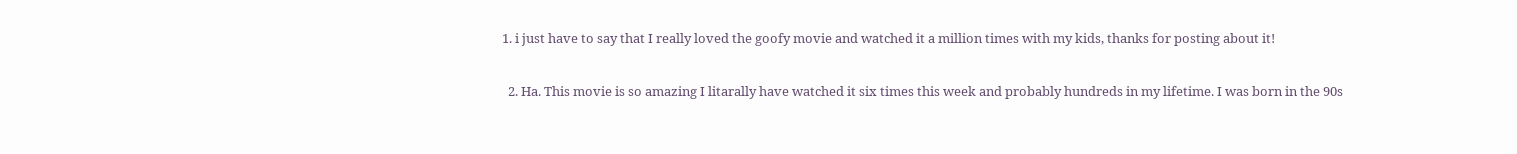1. i just have to say that I really loved the goofy movie and watched it a million times with my kids, thanks for posting about it!

  2. Ha. This movie is so amazing I litarally have watched it six times this week and probably hundreds in my lifetime. I was born in the 90s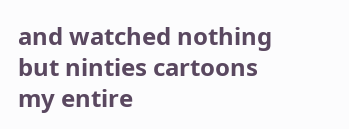and watched nothing but ninties cartoons my entire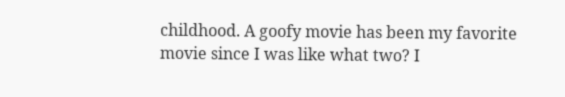childhood. A goofy movie has been my favorite movie since I was like what two? I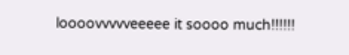loooovvvvveeeee it soooo much!!!!!!